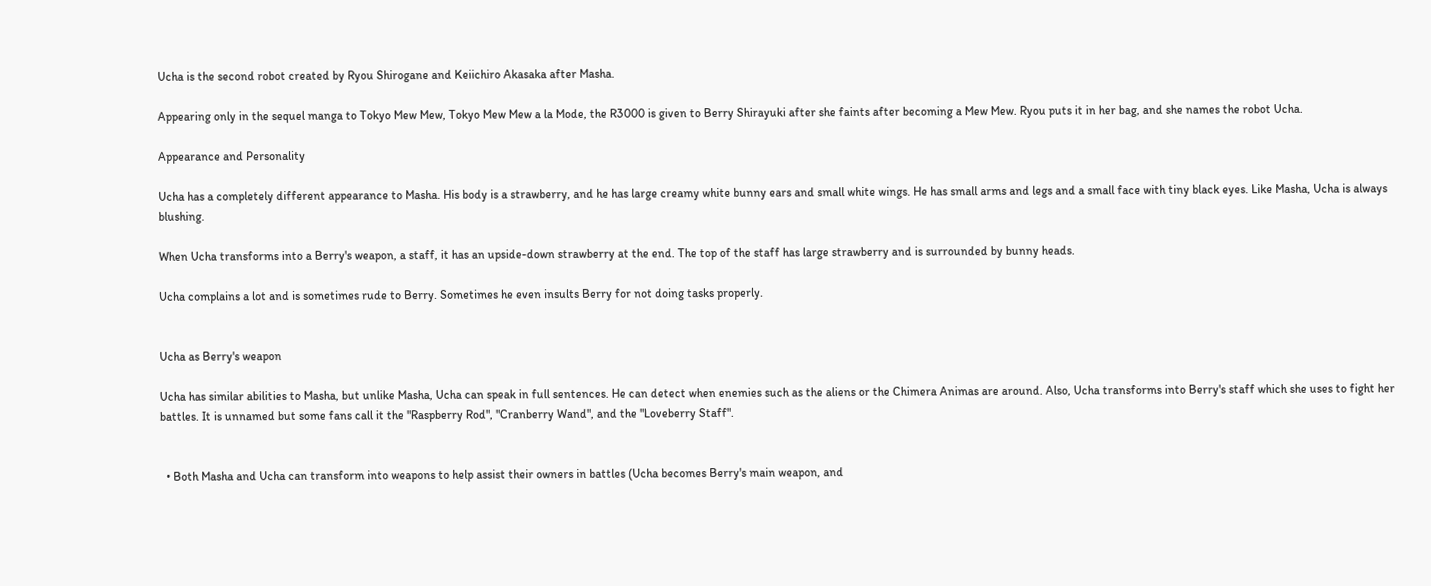Ucha is the second robot created by Ryou Shirogane and Keiichiro Akasaka after Masha.

Appearing only in the sequel manga to Tokyo Mew Mew, Tokyo Mew Mew a la Mode, the R3000 is given to Berry Shirayuki after she faints after becoming a Mew Mew. Ryou puts it in her bag, and she names the robot Ucha.

Appearance and Personality

Ucha has a completely different appearance to Masha. His body is a strawberry, and he has large creamy white bunny ears and small white wings. He has small arms and legs and a small face with tiny black eyes. Like Masha, Ucha is always blushing.

When Ucha transforms into a Berry's weapon, a staff, it has an upside-down strawberry at the end. The top of the staff has large strawberry and is surrounded by bunny heads.

Ucha complains a lot and is sometimes rude to Berry. Sometimes he even insults Berry for not doing tasks properly.


Ucha as Berry's weapon

Ucha has similar abilities to Masha, but unlike Masha, Ucha can speak in full sentences. He can detect when enemies such as the aliens or the Chimera Animas are around. Also, Ucha transforms into Berry's staff which she uses to fight her battles. It is unnamed but some fans call it the "Raspberry Rod", "Cranberry Wand", and the "Loveberry Staff".


  • Both Masha and Ucha can transform into weapons to help assist their owners in battles (Ucha becomes Berry's main weapon, and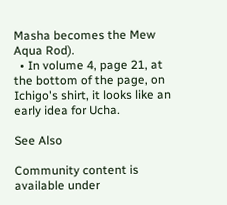Masha becomes the Mew Aqua Rod).
  • In volume 4, page 21, at the bottom of the page, on Ichigo's shirt, it looks like an early idea for Ucha.

See Also

Community content is available under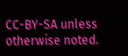CC-BY-SA unless otherwise noted.